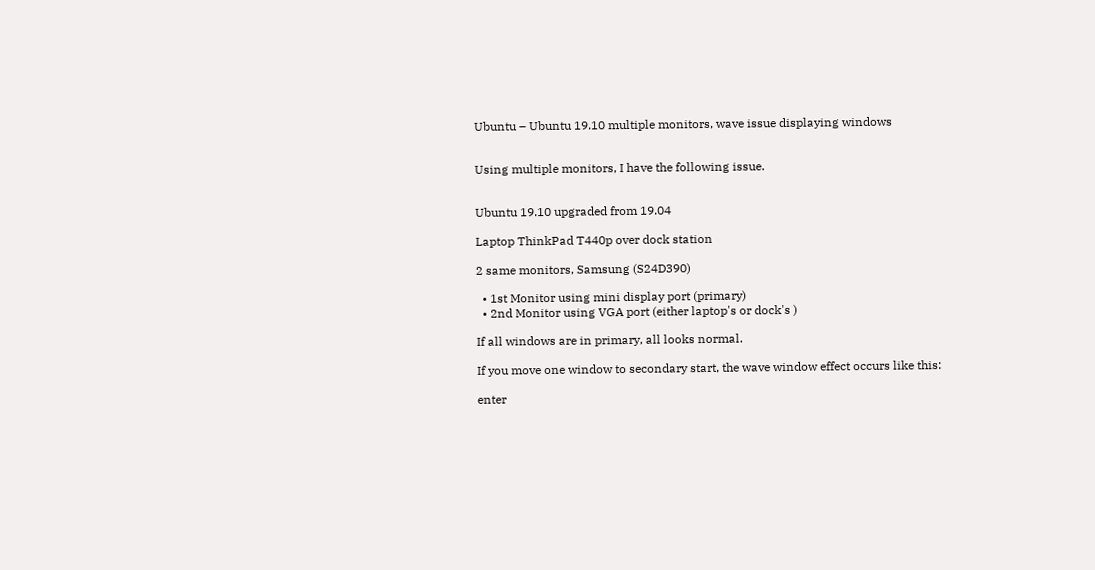Ubuntu – Ubuntu 19.10 multiple monitors, wave issue displaying windows


Using multiple monitors, I have the following issue.


Ubuntu 19.10 upgraded from 19.04

Laptop ThinkPad T440p over dock station

2 same monitors, Samsung (S24D390)

  • 1st Monitor using mini display port (primary)
  • 2nd Monitor using VGA port (either laptop's or dock's )

If all windows are in primary, all looks normal.

If you move one window to secondary start, the wave window effect occurs like this:

enter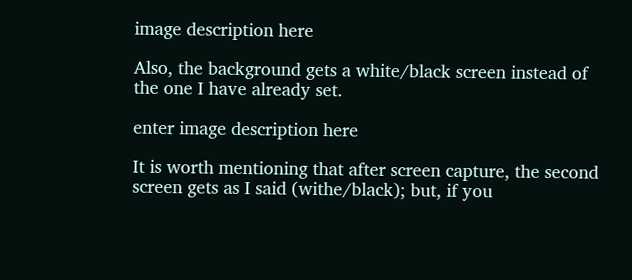image description here

Also, the background gets a white/black screen instead of the one I have already set.

enter image description here

It is worth mentioning that after screen capture, the second screen gets as I said (withe/black); but, if you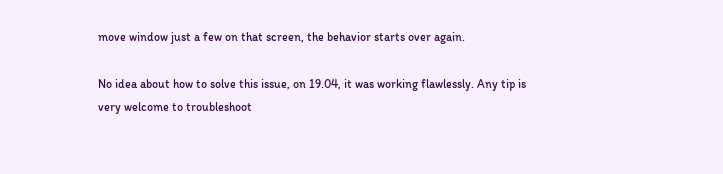move window just a few on that screen, the behavior starts over again.

No idea about how to solve this issue, on 19.04, it was working flawlessly. Any tip is very welcome to troubleshoot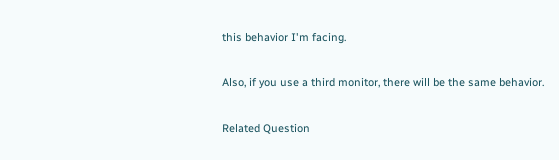this behavior I'm facing.

Also, if you use a third monitor, there will be the same behavior.

Related Question